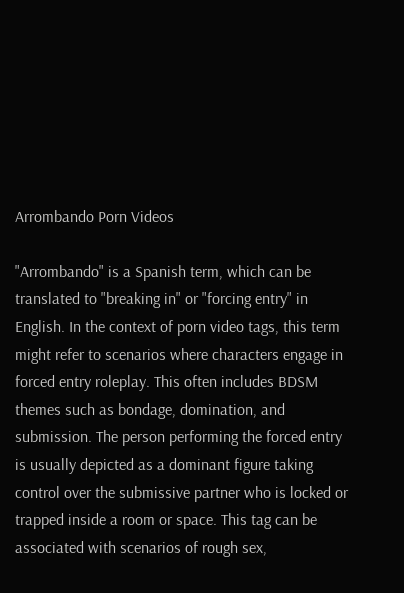Arrombando Porn Videos

"Arrombando" is a Spanish term, which can be translated to "breaking in" or "forcing entry" in English. In the context of porn video tags, this term might refer to scenarios where characters engage in forced entry roleplay. This often includes BDSM themes such as bondage, domination, and submission. The person performing the forced entry is usually depicted as a dominant figure taking control over the submissive partner who is locked or trapped inside a room or space. This tag can be associated with scenarios of rough sex,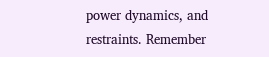power dynamics, and restraints. Remember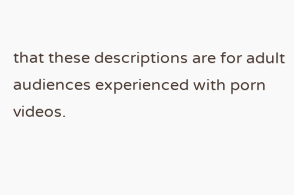that these descriptions are for adult audiences experienced with porn videos.